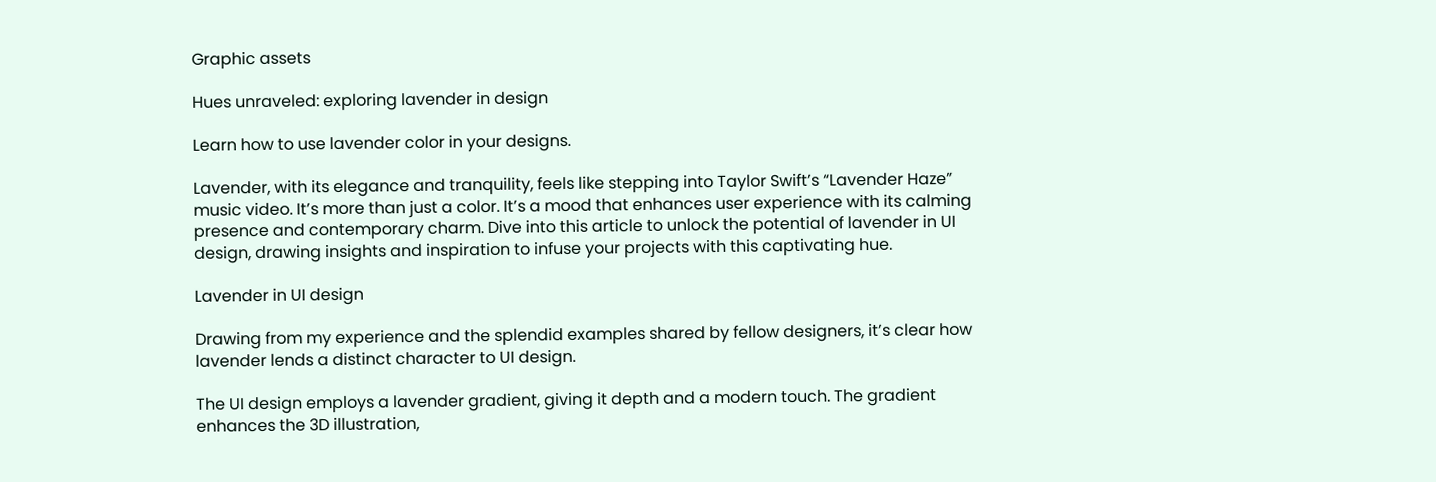Graphic assets

Hues unraveled: exploring lavender in design

Learn how to use lavender color in your designs.

Lavender, with its elegance and tranquility, feels like stepping into Taylor Swift’s “Lavender Haze” music video. It’s more than just a color. It’s a mood that enhances user experience with its calming presence and contemporary charm. Dive into this article to unlock the potential of lavender in UI design, drawing insights and inspiration to infuse your projects with this captivating hue.

Lavender in UI design

Drawing from my experience and the splendid examples shared by fellow designers, it’s clear how lavender lends a distinct character to UI design.

The UI design employs a lavender gradient, giving it depth and a modern touch. The gradient enhances the 3D illustration,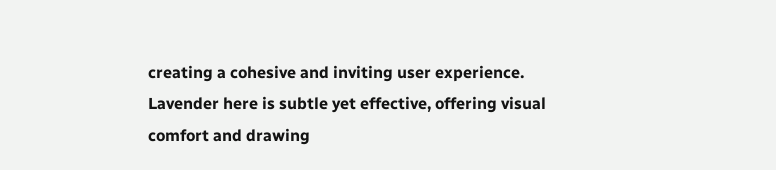creating a cohesive and inviting user experience. Lavender here is subtle yet effective, offering visual comfort and drawing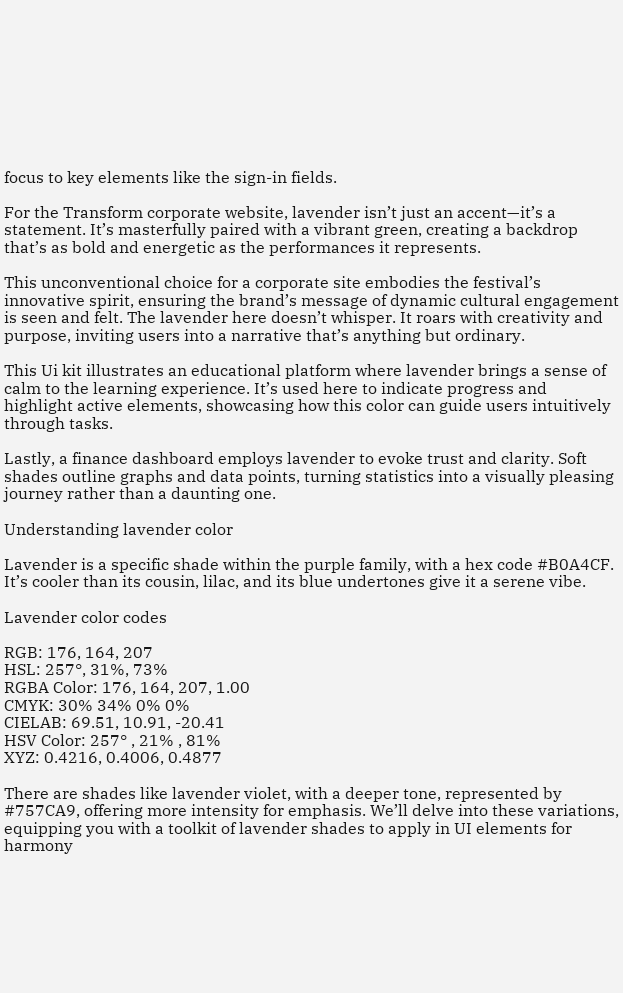focus to key elements like the sign-in fields.

For the Transform corporate website, lavender isn’t just an accent—it’s a statement. It’s masterfully paired with a vibrant green, creating a backdrop that’s as bold and energetic as the performances it represents.

This unconventional choice for a corporate site embodies the festival’s innovative spirit, ensuring the brand’s message of dynamic cultural engagement is seen and felt. The lavender here doesn’t whisper. It roars with creativity and purpose, inviting users into a narrative that’s anything but ordinary.

This Ui kit illustrates an educational platform where lavender brings a sense of calm to the learning experience. It’s used here to indicate progress and highlight active elements, showcasing how this color can guide users intuitively through tasks.

Lastly, a finance dashboard employs lavender to evoke trust and clarity. Soft shades outline graphs and data points, turning statistics into a visually pleasing journey rather than a daunting one.

Understanding lavender color

Lavender is a specific shade within the purple family, with a hex code #B0A4CF. It’s cooler than its cousin, lilac, and its blue undertones give it a serene vibe.

Lavender color codes

RGB: 176, 164, 207
HSL: 257°, 31%, 73%
RGBA Color: 176, 164, 207, 1.00
CMYK: 30% 34% 0% 0%
CIELAB: 69.51, 10.91, -20.41
HSV Color: 257° , 21% , 81%
XYZ: 0.4216, 0.4006, 0.4877

There are shades like lavender violet, with a deeper tone, represented by #757CA9, offering more intensity for emphasis. We’ll delve into these variations, equipping you with a toolkit of lavender shades to apply in UI elements for harmony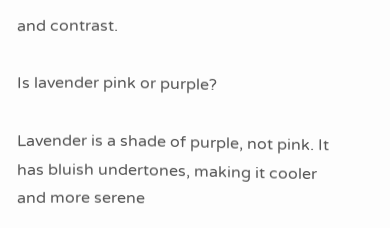and contrast.

Is lavender pink or purple?

Lavender is a shade of purple, not pink. It has bluish undertones, making it cooler and more serene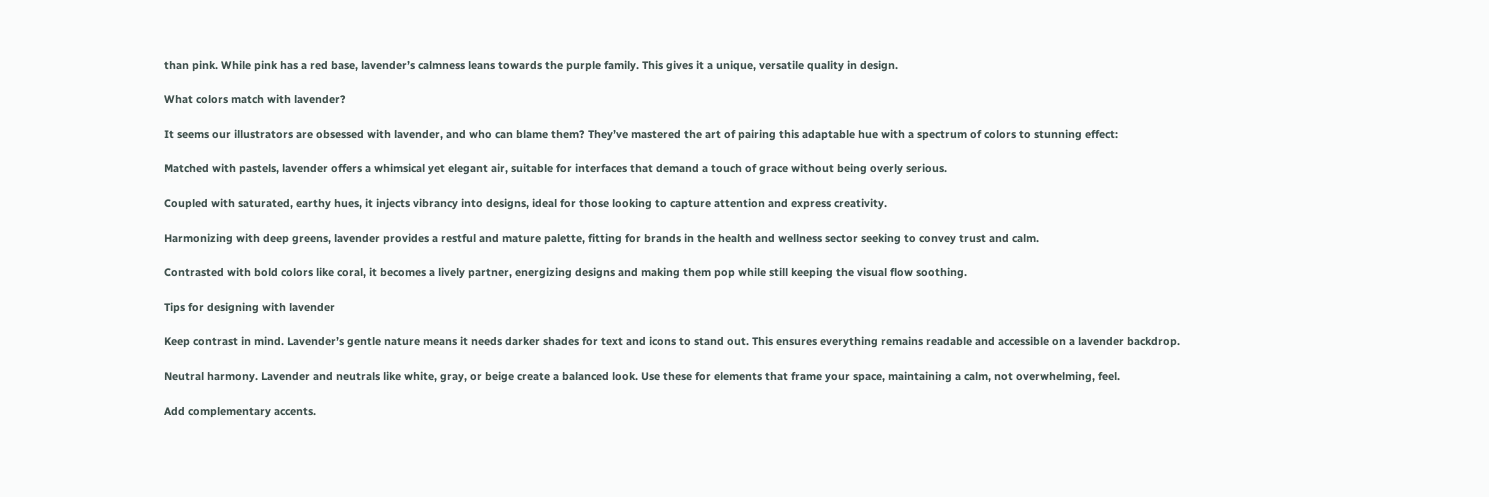than pink. While pink has a red base, lavender’s calmness leans towards the purple family. This gives it a unique, versatile quality in design.

What colors match with lavender?

It seems our illustrators are obsessed with lavender, and who can blame them? They’ve mastered the art of pairing this adaptable hue with a spectrum of colors to stunning effect:

Matched with pastels, lavender offers a whimsical yet elegant air, suitable for interfaces that demand a touch of grace without being overly serious.

Coupled with saturated, earthy hues, it injects vibrancy into designs, ideal for those looking to capture attention and express creativity.

Harmonizing with deep greens, lavender provides a restful and mature palette, fitting for brands in the health and wellness sector seeking to convey trust and calm.

Contrasted with bold colors like coral, it becomes a lively partner, energizing designs and making them pop while still keeping the visual flow soothing.

Tips for designing with lavender

Keep contrast in mind. Lavender’s gentle nature means it needs darker shades for text and icons to stand out. This ensures everything remains readable and accessible on a lavender backdrop.

Neutral harmony. Lavender and neutrals like white, gray, or beige create a balanced look. Use these for elements that frame your space, maintaining a calm, not overwhelming, feel.

Add complementary accents.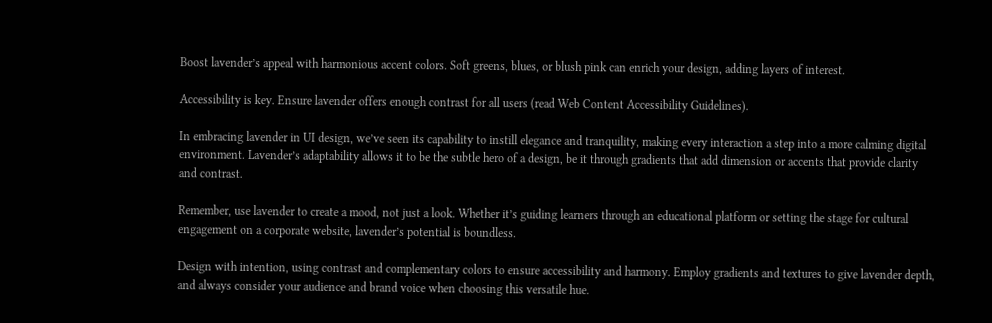Boost lavender’s appeal with harmonious accent colors. Soft greens, blues, or blush pink can enrich your design, adding layers of interest.

Accessibility is key. Ensure lavender offers enough contrast for all users (read Web Content Accessibility Guidelines).

In embracing lavender in UI design, we’ve seen its capability to instill elegance and tranquility, making every interaction a step into a more calming digital environment. Lavender’s adaptability allows it to be the subtle hero of a design, be it through gradients that add dimension or accents that provide clarity and contrast.

Remember, use lavender to create a mood, not just a look. Whether it’s guiding learners through an educational platform or setting the stage for cultural engagement on a corporate website, lavender’s potential is boundless.

Design with intention, using contrast and complementary colors to ensure accessibility and harmony. Employ gradients and textures to give lavender depth, and always consider your audience and brand voice when choosing this versatile hue.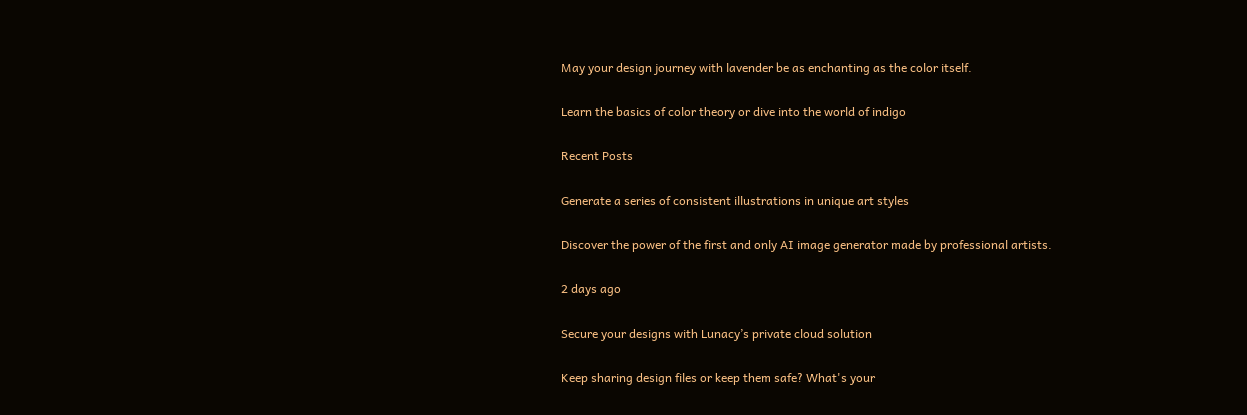May your design journey with lavender be as enchanting as the color itself.

Learn the basics of color theory or dive into the world of indigo

Recent Posts

Generate a series of consistent illustrations in unique art styles

Discover the power of the first and only AI image generator made by professional artists.

2 days ago

Secure your designs with Lunacy’s private cloud solution

Keep sharing design files or keep them safe? What's your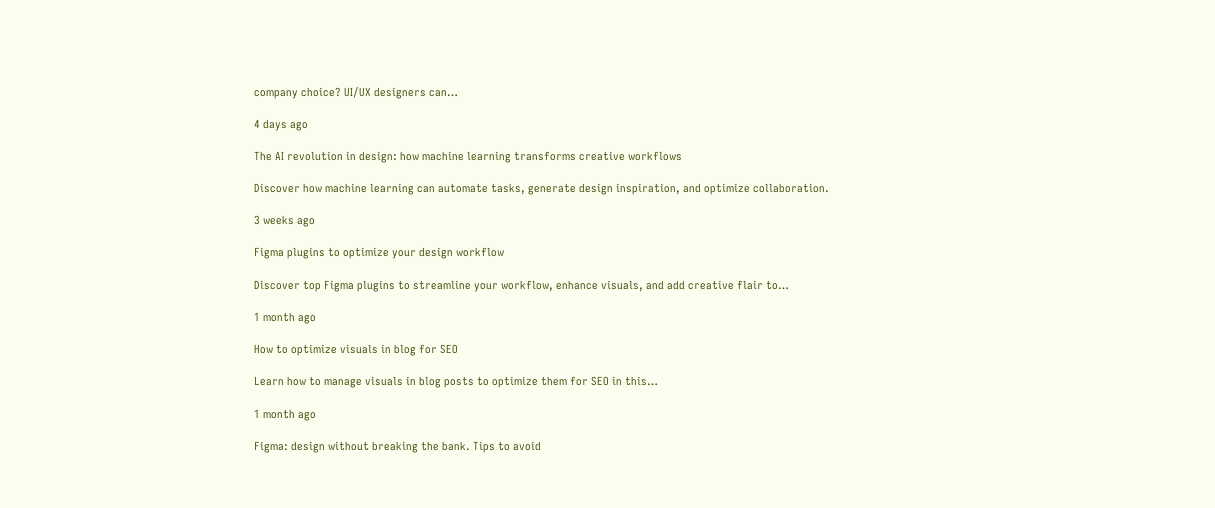company choice? UI/UX designers can…

4 days ago

The AI revolution in design: how machine learning transforms creative workflows

Discover how machine learning can automate tasks, generate design inspiration, and optimize collaboration.

3 weeks ago

Figma plugins to optimize your design workflow

Discover top Figma plugins to streamline your workflow, enhance visuals, and add creative flair to…

1 month ago

How to optimize visuals in blog for SEO

Learn how to manage visuals in blog posts to optimize them for SEO in this…

1 month ago

Figma: design without breaking the bank. Tips to avoid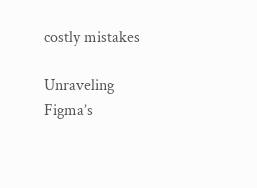costly mistakes

Unraveling Figma’s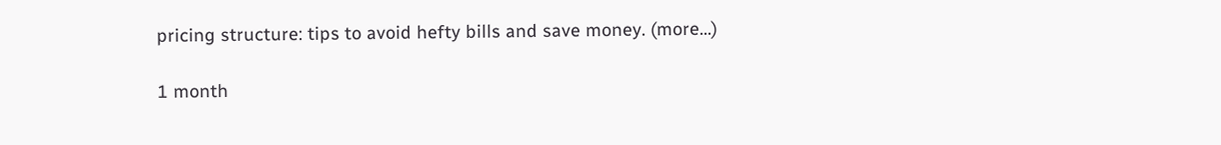pricing structure: tips to avoid hefty bills and save money. (more…)

1 month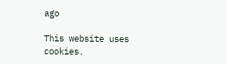ago

This website uses cookies.